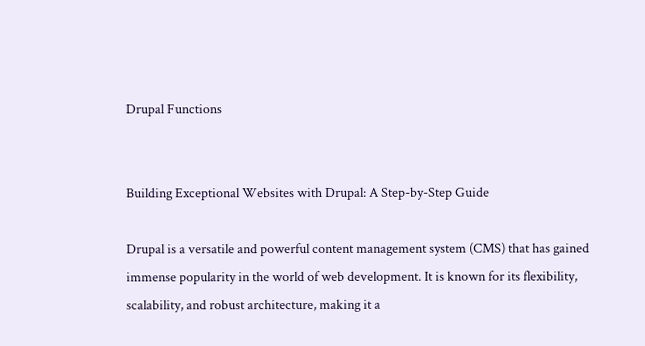Drupal Functions


Building Exceptional Websites with Drupal: A Step-by-Step Guide

Drupal is a versatile and powerful content management system (CMS) that has gained immense popularity in the world of web development. It is known for its flexibility, scalability, and robust architecture, making it a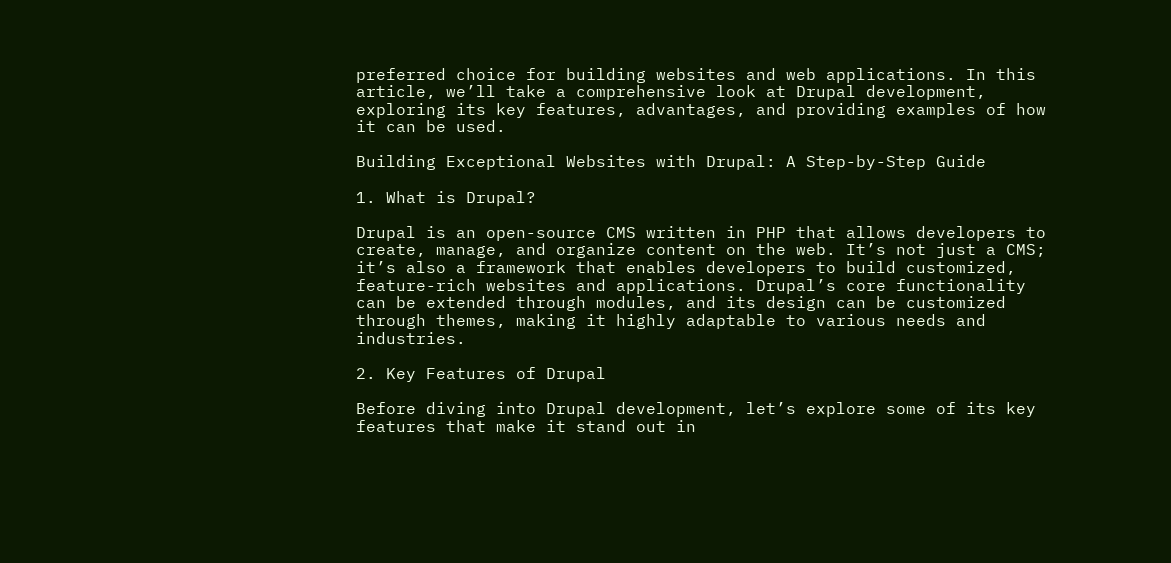preferred choice for building websites and web applications. In this article, we’ll take a comprehensive look at Drupal development, exploring its key features, advantages, and providing examples of how it can be used.

Building Exceptional Websites with Drupal: A Step-by-Step Guide

1. What is Drupal?

Drupal is an open-source CMS written in PHP that allows developers to create, manage, and organize content on the web. It’s not just a CMS; it’s also a framework that enables developers to build customized, feature-rich websites and applications. Drupal’s core functionality can be extended through modules, and its design can be customized through themes, making it highly adaptable to various needs and industries.

2. Key Features of Drupal

Before diving into Drupal development, let’s explore some of its key features that make it stand out in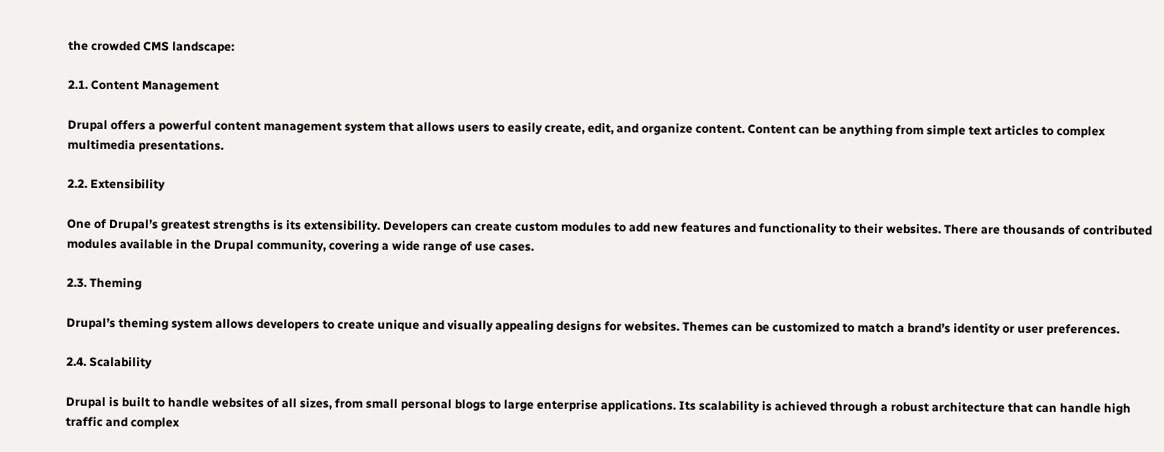the crowded CMS landscape:

2.1. Content Management

Drupal offers a powerful content management system that allows users to easily create, edit, and organize content. Content can be anything from simple text articles to complex multimedia presentations.

2.2. Extensibility

One of Drupal’s greatest strengths is its extensibility. Developers can create custom modules to add new features and functionality to their websites. There are thousands of contributed modules available in the Drupal community, covering a wide range of use cases.

2.3. Theming

Drupal’s theming system allows developers to create unique and visually appealing designs for websites. Themes can be customized to match a brand’s identity or user preferences.

2.4. Scalability

Drupal is built to handle websites of all sizes, from small personal blogs to large enterprise applications. Its scalability is achieved through a robust architecture that can handle high traffic and complex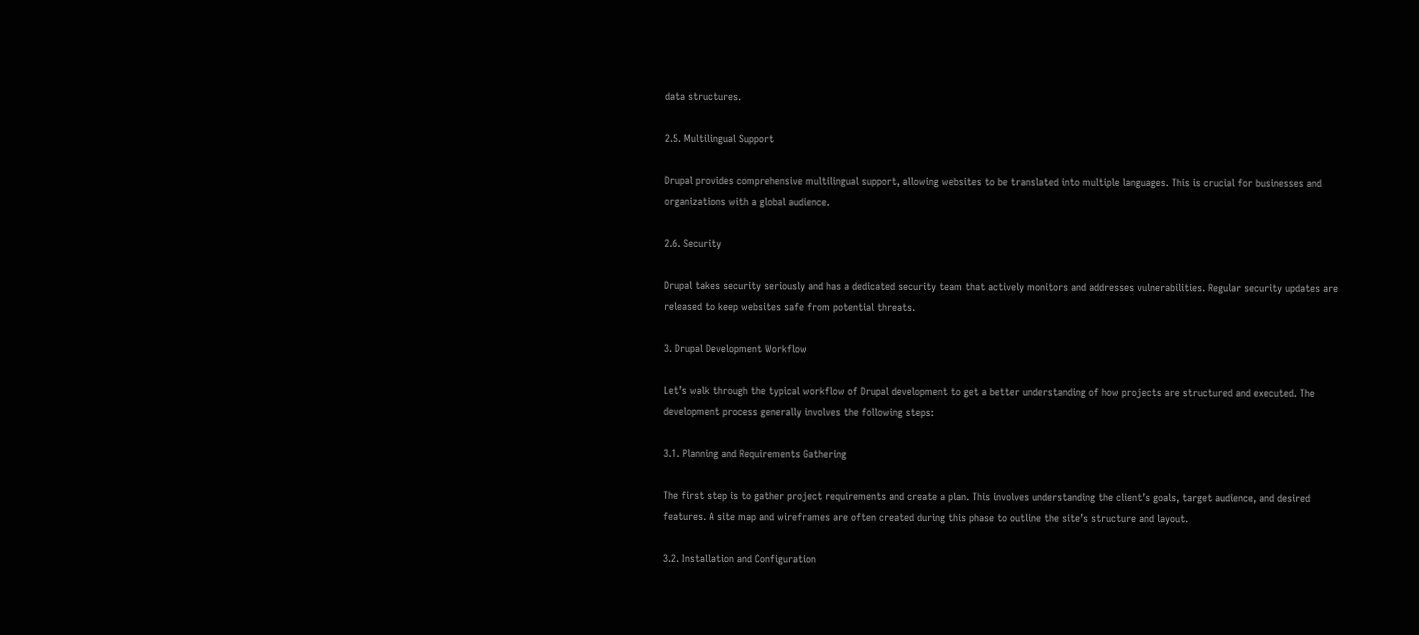data structures.

2.5. Multilingual Support

Drupal provides comprehensive multilingual support, allowing websites to be translated into multiple languages. This is crucial for businesses and organizations with a global audience.

2.6. Security

Drupal takes security seriously and has a dedicated security team that actively monitors and addresses vulnerabilities. Regular security updates are released to keep websites safe from potential threats.

3. Drupal Development Workflow

Let’s walk through the typical workflow of Drupal development to get a better understanding of how projects are structured and executed. The development process generally involves the following steps:

3.1. Planning and Requirements Gathering

The first step is to gather project requirements and create a plan. This involves understanding the client’s goals, target audience, and desired features. A site map and wireframes are often created during this phase to outline the site’s structure and layout.

3.2. Installation and Configuration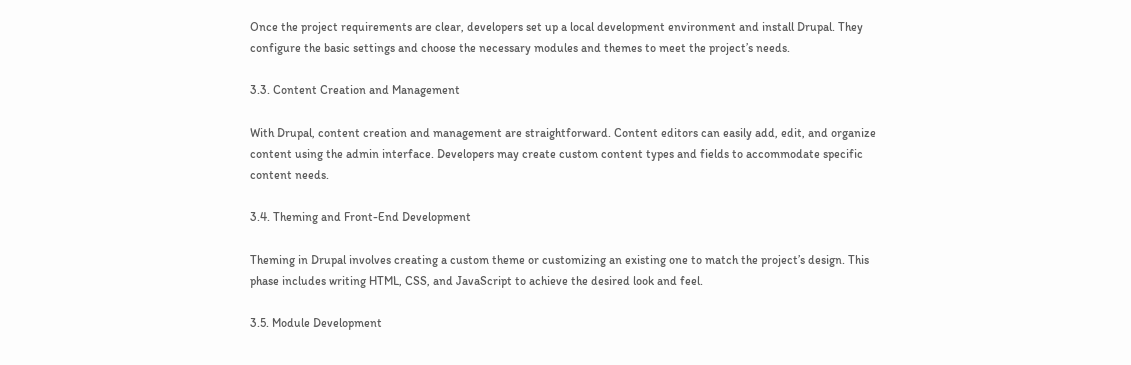Once the project requirements are clear, developers set up a local development environment and install Drupal. They configure the basic settings and choose the necessary modules and themes to meet the project’s needs.

3.3. Content Creation and Management

With Drupal, content creation and management are straightforward. Content editors can easily add, edit, and organize content using the admin interface. Developers may create custom content types and fields to accommodate specific content needs.

3.4. Theming and Front-End Development

Theming in Drupal involves creating a custom theme or customizing an existing one to match the project’s design. This phase includes writing HTML, CSS, and JavaScript to achieve the desired look and feel.

3.5. Module Development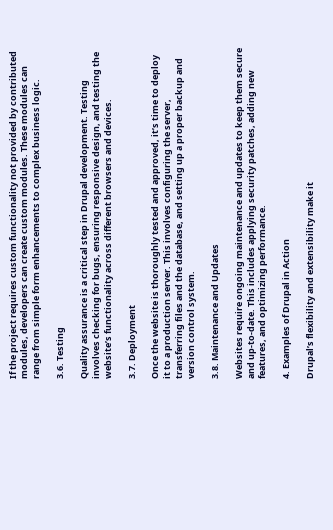If the project requires custom functionality not provided by contributed modules, developers can create custom modules. These modules can range from simple form enhancements to complex business logic.

3.6. Testing

Quality assurance is a critical step in Drupal development. Testing involves checking for bugs, ensuring responsive design, and testing the website’s functionality across different browsers and devices.

3.7. Deployment

Once the website is thoroughly tested and approved, it’s time to deploy it to a production server. This involves configuring the server, transferring files and the database, and setting up a proper backup and version control system.

3.8. Maintenance and Updates

Websites require ongoing maintenance and updates to keep them secure and up-to-date. This includes applying security patches, adding new features, and optimizing performance.

4. Examples of Drupal in Action

Drupal’s flexibility and extensibility make it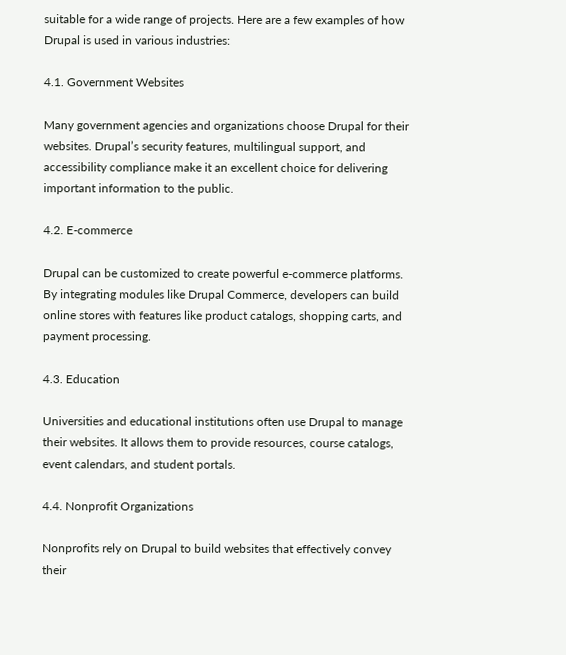suitable for a wide range of projects. Here are a few examples of how Drupal is used in various industries:

4.1. Government Websites

Many government agencies and organizations choose Drupal for their websites. Drupal’s security features, multilingual support, and accessibility compliance make it an excellent choice for delivering important information to the public.

4.2. E-commerce

Drupal can be customized to create powerful e-commerce platforms. By integrating modules like Drupal Commerce, developers can build online stores with features like product catalogs, shopping carts, and payment processing.

4.3. Education

Universities and educational institutions often use Drupal to manage their websites. It allows them to provide resources, course catalogs, event calendars, and student portals.

4.4. Nonprofit Organizations

Nonprofits rely on Drupal to build websites that effectively convey their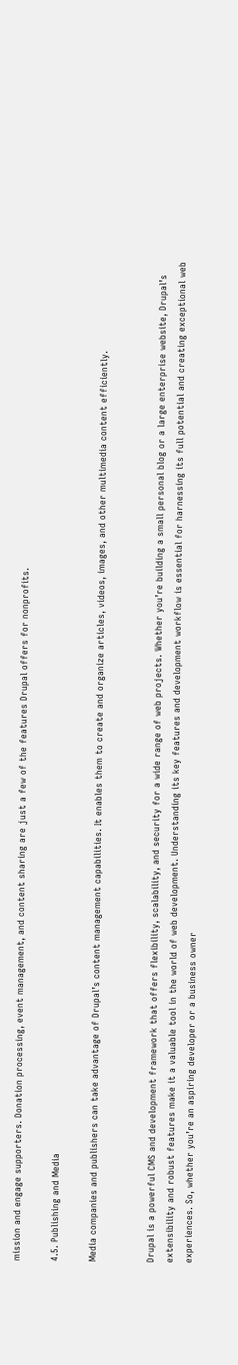mission and engage supporters. Donation processing, event management, and content sharing are just a few of the features Drupal offers for nonprofits.

4.5. Publishing and Media

Media companies and publishers can take advantage of Drupal’s content management capabilities. It enables them to create and organize articles, videos, images, and other multimedia content efficiently.


Drupal is a powerful CMS and development framework that offers flexibility, scalability, and security for a wide range of web projects. Whether you’re building a small personal blog or a large enterprise website, Drupal’s extensibility and robust features make it a valuable tool in the world of web development. Understanding its key features and development workflow is essential for harnessing its full potential and creating exceptional web experiences. So, whether you’re an aspiring developer or a business owner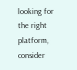looking for the right platform, consider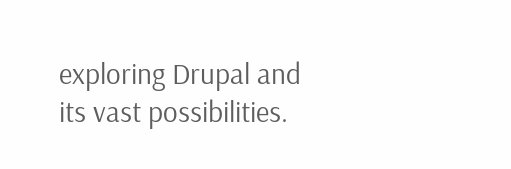exploring Drupal and its vast possibilities.